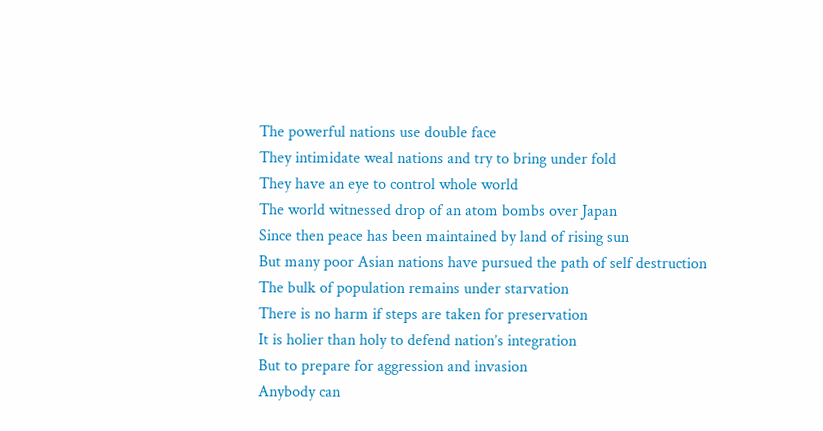The powerful nations use double face
They intimidate weal nations and try to bring under fold
They have an eye to control whole world
The world witnessed drop of an atom bombs over Japan
Since then peace has been maintained by land of rising sun
But many poor Asian nations have pursued the path of self destruction
The bulk of population remains under starvation
There is no harm if steps are taken for preservation
It is holier than holy to defend nation’s integration
But to prepare for aggression and invasion
Anybody can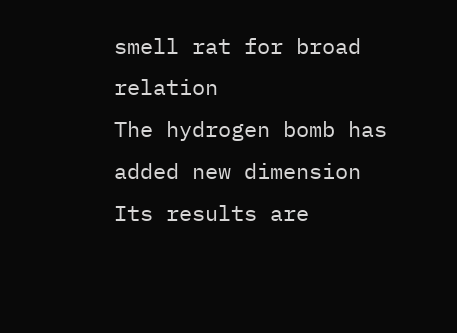smell rat for broad relation
The hydrogen bomb has added new dimension
Its results are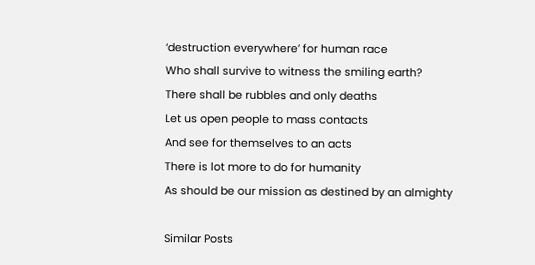‘destruction everywhere’ for human race
Who shall survive to witness the smiling earth?
There shall be rubbles and only deaths
Let us open people to mass contacts
And see for themselves to an acts
There is lot more to do for humanity
As should be our mission as destined by an almighty

Similar Posts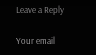Leave a Reply

Your email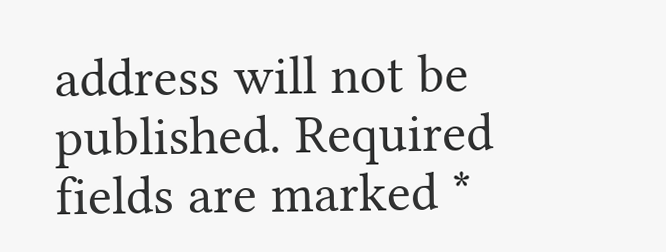address will not be published. Required fields are marked *